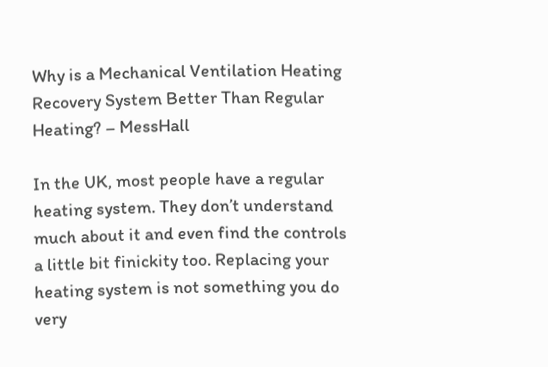Why is a Mechanical Ventilation Heating Recovery System Better Than Regular Heating? – MessHall

In the UK, most people have a regular heating system. They don’t understand much about it and even find the controls a little bit finickity too. Replacing your heating system is not something you do very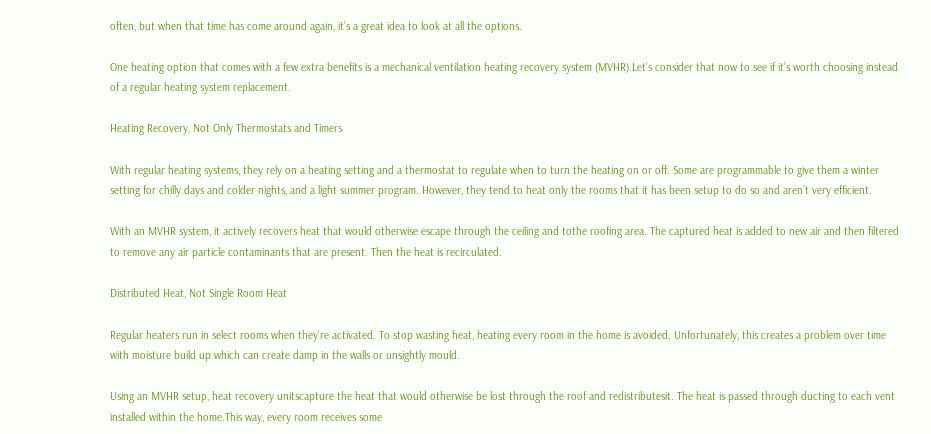often, but when that time has come around again, it’s a great idea to look at all the options.

One heating option that comes with a few extra benefits is a mechanical ventilation heating recovery system (MVHR).Let’s consider that now to see if it’s worth choosing instead of a regular heating system replacement.

Heating Recovery, Not Only Thermostats and Timers

With regular heating systems, they rely on a heating setting and a thermostat to regulate when to turn the heating on or off. Some are programmable to give them a winter setting for chilly days and colder nights, and a light summer program. However, they tend to heat only the rooms that it has been setup to do so and aren’t very efficient.

With an MVHR system, it actively recovers heat that would otherwise escape through the ceiling and tothe roofing area. The captured heat is added to new air and then filtered to remove any air particle contaminants that are present. Then the heat is recirculated.

Distributed Heat, Not Single Room Heat

Regular heaters run in select rooms when they’re activated. To stop wasting heat, heating every room in the home is avoided. Unfortunately, this creates a problem over time with moisture build up which can create damp in the walls or unsightly mould.

Using an MVHR setup, heat recovery unitscapture the heat that would otherwise be lost through the roof and redistributesit. The heat is passed through ducting to each vent installed within the home.This way, every room receives some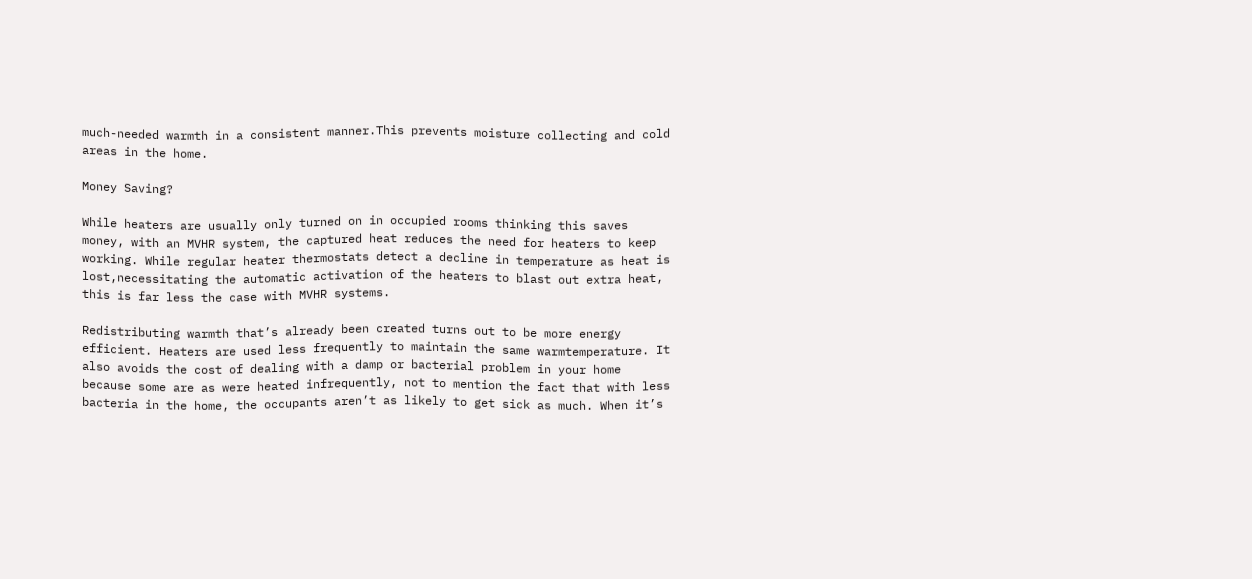much-needed warmth in a consistent manner.This prevents moisture collecting and cold areas in the home.

Money Saving?

While heaters are usually only turned on in occupied rooms thinking this saves money, with an MVHR system, the captured heat reduces the need for heaters to keep working. While regular heater thermostats detect a decline in temperature as heat is lost,necessitating the automatic activation of the heaters to blast out extra heat, this is far less the case with MVHR systems.

Redistributing warmth that’s already been created turns out to be more energy efficient. Heaters are used less frequently to maintain the same warmtemperature. It also avoids the cost of dealing with a damp or bacterial problem in your home because some are as were heated infrequently, not to mention the fact that with less bacteria in the home, the occupants aren’t as likely to get sick as much. When it’s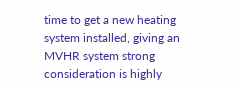time to get a new heating system installed, giving an MVHR system strong consideration is highly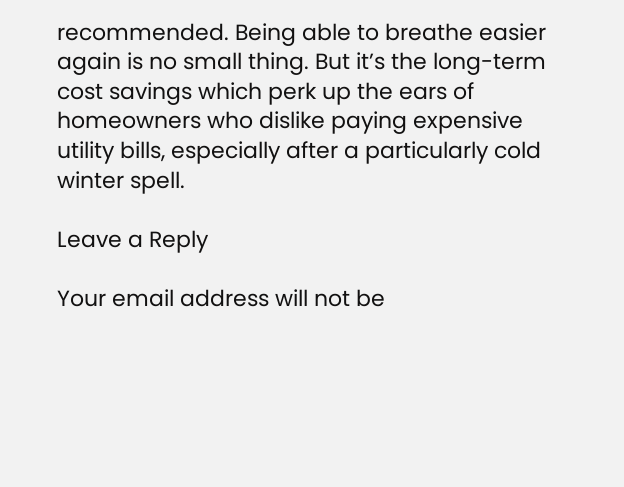recommended. Being able to breathe easier again is no small thing. But it’s the long-term cost savings which perk up the ears of homeowners who dislike paying expensive utility bills, especially after a particularly cold winter spell.

Leave a Reply

Your email address will not be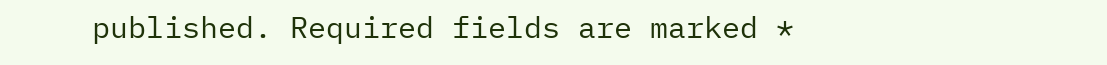published. Required fields are marked *